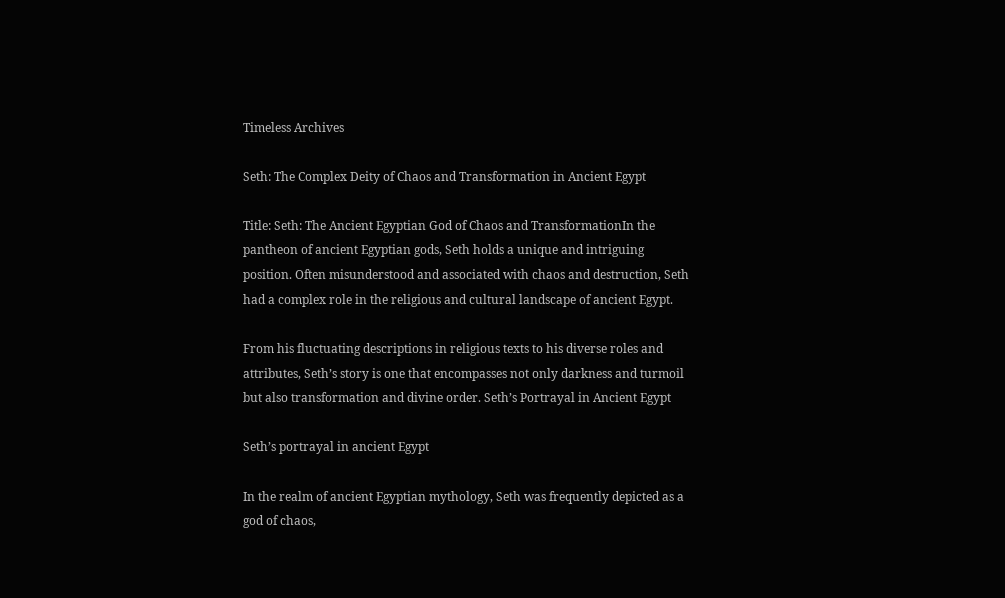Timeless Archives

Seth: The Complex Deity of Chaos and Transformation in Ancient Egypt

Title: Seth: The Ancient Egyptian God of Chaos and TransformationIn the pantheon of ancient Egyptian gods, Seth holds a unique and intriguing position. Often misunderstood and associated with chaos and destruction, Seth had a complex role in the religious and cultural landscape of ancient Egypt.

From his fluctuating descriptions in religious texts to his diverse roles and attributes, Seth’s story is one that encompasses not only darkness and turmoil but also transformation and divine order. Seth’s Portrayal in Ancient Egypt

Seth’s portrayal in ancient Egypt

In the realm of ancient Egyptian mythology, Seth was frequently depicted as a god of chaos,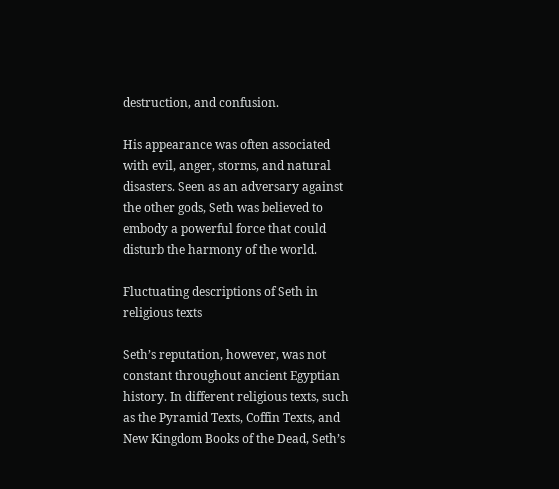destruction, and confusion.

His appearance was often associated with evil, anger, storms, and natural disasters. Seen as an adversary against the other gods, Seth was believed to embody a powerful force that could disturb the harmony of the world.

Fluctuating descriptions of Seth in religious texts

Seth’s reputation, however, was not constant throughout ancient Egyptian history. In different religious texts, such as the Pyramid Texts, Coffin Texts, and New Kingdom Books of the Dead, Seth’s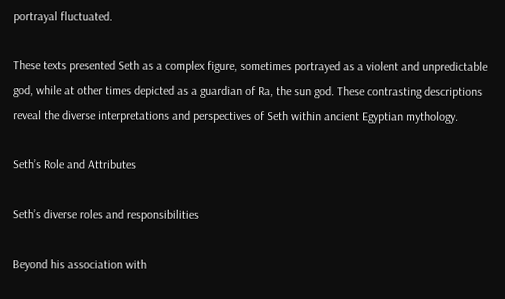portrayal fluctuated.

These texts presented Seth as a complex figure, sometimes portrayed as a violent and unpredictable god, while at other times depicted as a guardian of Ra, the sun god. These contrasting descriptions reveal the diverse interpretations and perspectives of Seth within ancient Egyptian mythology.

Seth’s Role and Attributes

Seth’s diverse roles and responsibilities

Beyond his association with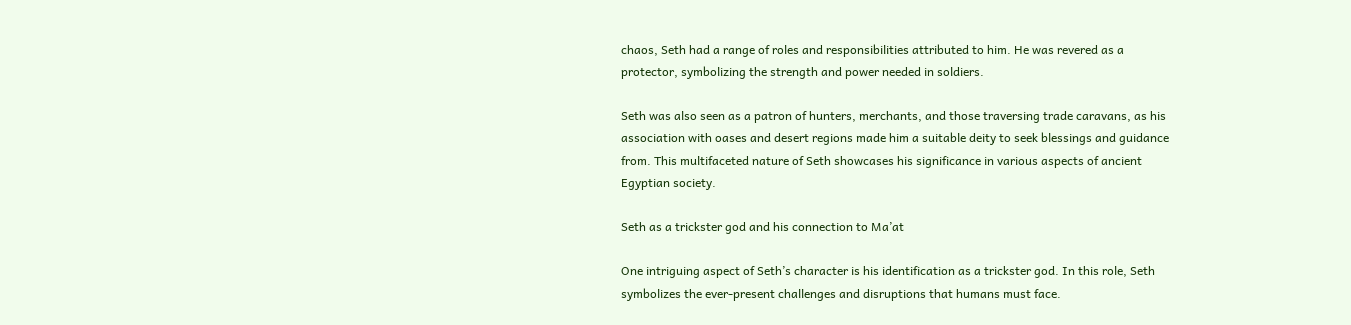chaos, Seth had a range of roles and responsibilities attributed to him. He was revered as a protector, symbolizing the strength and power needed in soldiers.

Seth was also seen as a patron of hunters, merchants, and those traversing trade caravans, as his association with oases and desert regions made him a suitable deity to seek blessings and guidance from. This multifaceted nature of Seth showcases his significance in various aspects of ancient Egyptian society.

Seth as a trickster god and his connection to Ma’at

One intriguing aspect of Seth’s character is his identification as a trickster god. In this role, Seth symbolizes the ever-present challenges and disruptions that humans must face.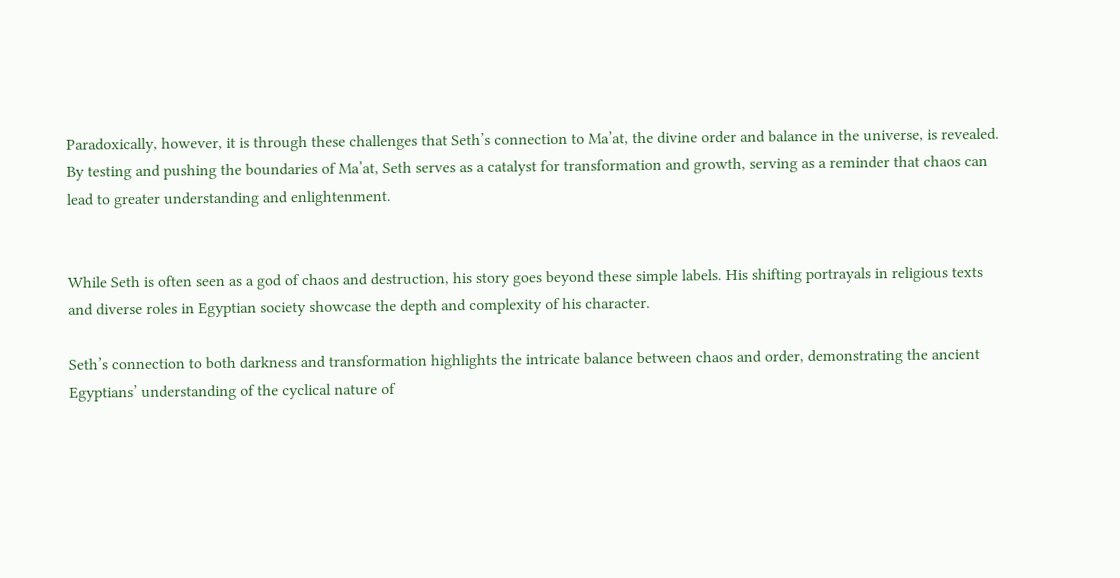Paradoxically, however, it is through these challenges that Seth’s connection to Ma’at, the divine order and balance in the universe, is revealed. By testing and pushing the boundaries of Ma’at, Seth serves as a catalyst for transformation and growth, serving as a reminder that chaos can lead to greater understanding and enlightenment.


While Seth is often seen as a god of chaos and destruction, his story goes beyond these simple labels. His shifting portrayals in religious texts and diverse roles in Egyptian society showcase the depth and complexity of his character.

Seth’s connection to both darkness and transformation highlights the intricate balance between chaos and order, demonstrating the ancient Egyptians’ understanding of the cyclical nature of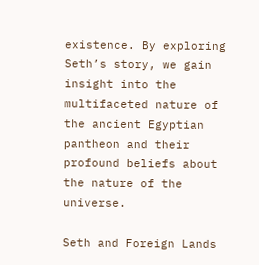existence. By exploring Seth’s story, we gain insight into the multifaceted nature of the ancient Egyptian pantheon and their profound beliefs about the nature of the universe.

Seth and Foreign Lands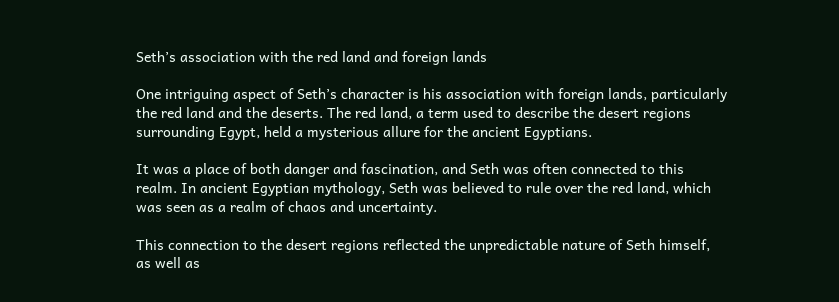Seth’s association with the red land and foreign lands

One intriguing aspect of Seth’s character is his association with foreign lands, particularly the red land and the deserts. The red land, a term used to describe the desert regions surrounding Egypt, held a mysterious allure for the ancient Egyptians.

It was a place of both danger and fascination, and Seth was often connected to this realm. In ancient Egyptian mythology, Seth was believed to rule over the red land, which was seen as a realm of chaos and uncertainty.

This connection to the desert regions reflected the unpredictable nature of Seth himself, as well as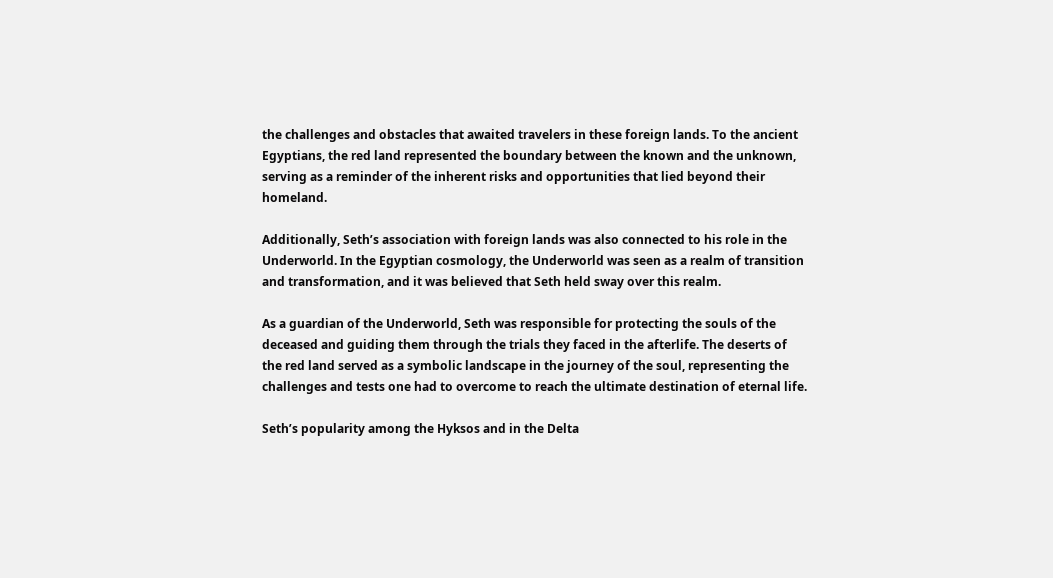the challenges and obstacles that awaited travelers in these foreign lands. To the ancient Egyptians, the red land represented the boundary between the known and the unknown, serving as a reminder of the inherent risks and opportunities that lied beyond their homeland.

Additionally, Seth’s association with foreign lands was also connected to his role in the Underworld. In the Egyptian cosmology, the Underworld was seen as a realm of transition and transformation, and it was believed that Seth held sway over this realm.

As a guardian of the Underworld, Seth was responsible for protecting the souls of the deceased and guiding them through the trials they faced in the afterlife. The deserts of the red land served as a symbolic landscape in the journey of the soul, representing the challenges and tests one had to overcome to reach the ultimate destination of eternal life.

Seth’s popularity among the Hyksos and in the Delta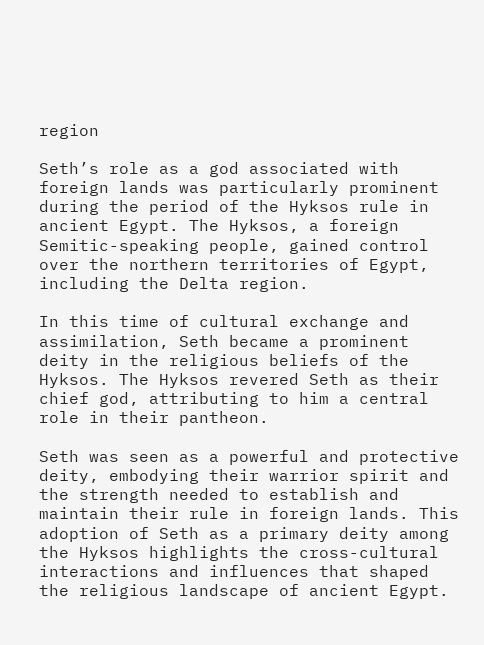region

Seth’s role as a god associated with foreign lands was particularly prominent during the period of the Hyksos rule in ancient Egypt. The Hyksos, a foreign Semitic-speaking people, gained control over the northern territories of Egypt, including the Delta region.

In this time of cultural exchange and assimilation, Seth became a prominent deity in the religious beliefs of the Hyksos. The Hyksos revered Seth as their chief god, attributing to him a central role in their pantheon.

Seth was seen as a powerful and protective deity, embodying their warrior spirit and the strength needed to establish and maintain their rule in foreign lands. This adoption of Seth as a primary deity among the Hyksos highlights the cross-cultural interactions and influences that shaped the religious landscape of ancient Egypt.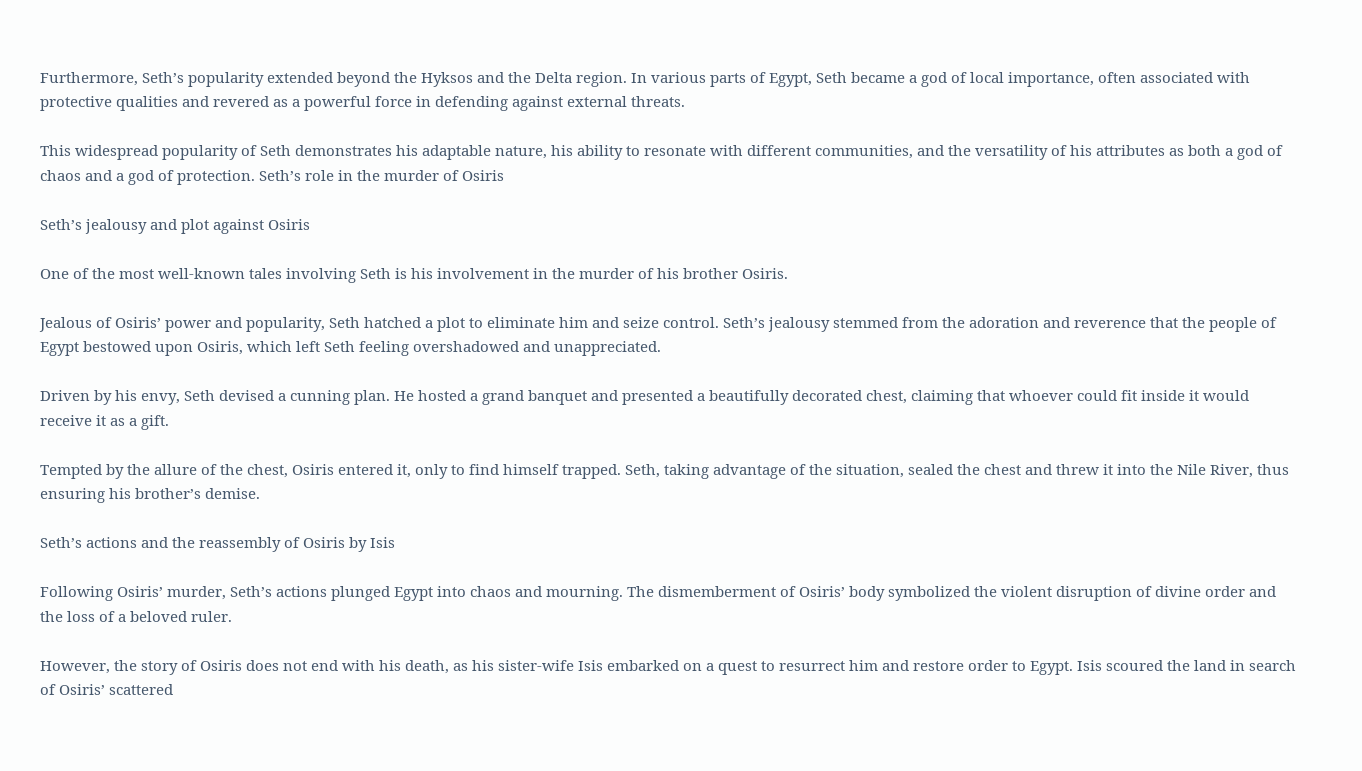Furthermore, Seth’s popularity extended beyond the Hyksos and the Delta region. In various parts of Egypt, Seth became a god of local importance, often associated with protective qualities and revered as a powerful force in defending against external threats.

This widespread popularity of Seth demonstrates his adaptable nature, his ability to resonate with different communities, and the versatility of his attributes as both a god of chaos and a god of protection. Seth’s role in the murder of Osiris

Seth’s jealousy and plot against Osiris

One of the most well-known tales involving Seth is his involvement in the murder of his brother Osiris.

Jealous of Osiris’ power and popularity, Seth hatched a plot to eliminate him and seize control. Seth’s jealousy stemmed from the adoration and reverence that the people of Egypt bestowed upon Osiris, which left Seth feeling overshadowed and unappreciated.

Driven by his envy, Seth devised a cunning plan. He hosted a grand banquet and presented a beautifully decorated chest, claiming that whoever could fit inside it would receive it as a gift.

Tempted by the allure of the chest, Osiris entered it, only to find himself trapped. Seth, taking advantage of the situation, sealed the chest and threw it into the Nile River, thus ensuring his brother’s demise.

Seth’s actions and the reassembly of Osiris by Isis

Following Osiris’ murder, Seth’s actions plunged Egypt into chaos and mourning. The dismemberment of Osiris’ body symbolized the violent disruption of divine order and the loss of a beloved ruler.

However, the story of Osiris does not end with his death, as his sister-wife Isis embarked on a quest to resurrect him and restore order to Egypt. Isis scoured the land in search of Osiris’ scattered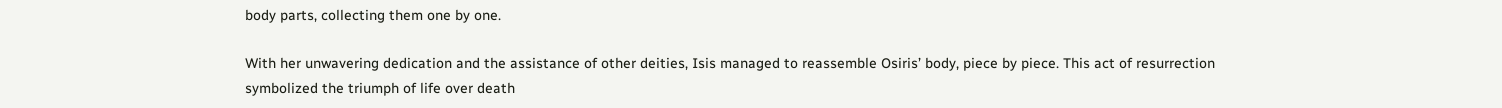body parts, collecting them one by one.

With her unwavering dedication and the assistance of other deities, Isis managed to reassemble Osiris’ body, piece by piece. This act of resurrection symbolized the triumph of life over death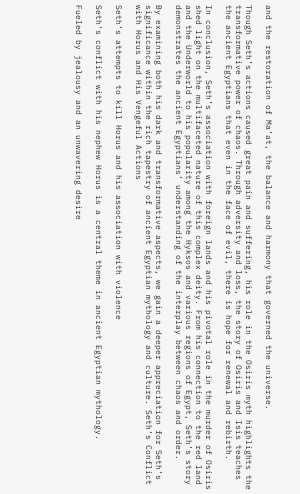and the restoration of Ma’at, the balance and harmony that governed the universe.

Though Seth’s actions caused great pain and suffering, his role in the Osiris myth highlights the transformative power of chaos. Through adversity and loss, the story of Osiris and Isis teaches the ancient Egyptians that even in the face of evil, there is hope for renewal and rebirth.

In conclusion, Seth’s association with foreign lands and his pivotal role in the murder of Osiris shed light on the multifaceted nature of this complex deity. From his connection to the red land and the Underworld to his popularity among the Hyksos and various regions of Egypt, Seth’s story demonstrates the ancient Egyptians’ understanding of the interplay between chaos and order.

By examining both his dark and transformative aspects, we gain a deeper appreciation for Seth’s significance within the rich tapestry of ancient Egyptian mythology and culture. Seth’s Conflict with Horus and His Vengeful Actions

Seth’s attempts to kill Horus and his association with violence

Seth’s conflict with his nephew Horus is a central theme in ancient Egyptian mythology.

Fueled by jealousy and an unwavering desire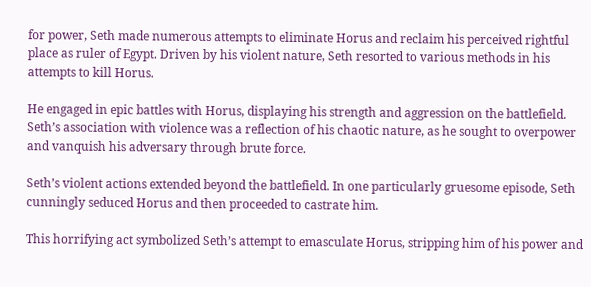for power, Seth made numerous attempts to eliminate Horus and reclaim his perceived rightful place as ruler of Egypt. Driven by his violent nature, Seth resorted to various methods in his attempts to kill Horus.

He engaged in epic battles with Horus, displaying his strength and aggression on the battlefield. Seth’s association with violence was a reflection of his chaotic nature, as he sought to overpower and vanquish his adversary through brute force.

Seth’s violent actions extended beyond the battlefield. In one particularly gruesome episode, Seth cunningly seduced Horus and then proceeded to castrate him.

This horrifying act symbolized Seth’s attempt to emasculate Horus, stripping him of his power and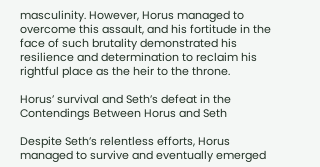masculinity. However, Horus managed to overcome this assault, and his fortitude in the face of such brutality demonstrated his resilience and determination to reclaim his rightful place as the heir to the throne.

Horus’ survival and Seth’s defeat in the Contendings Between Horus and Seth

Despite Seth’s relentless efforts, Horus managed to survive and eventually emerged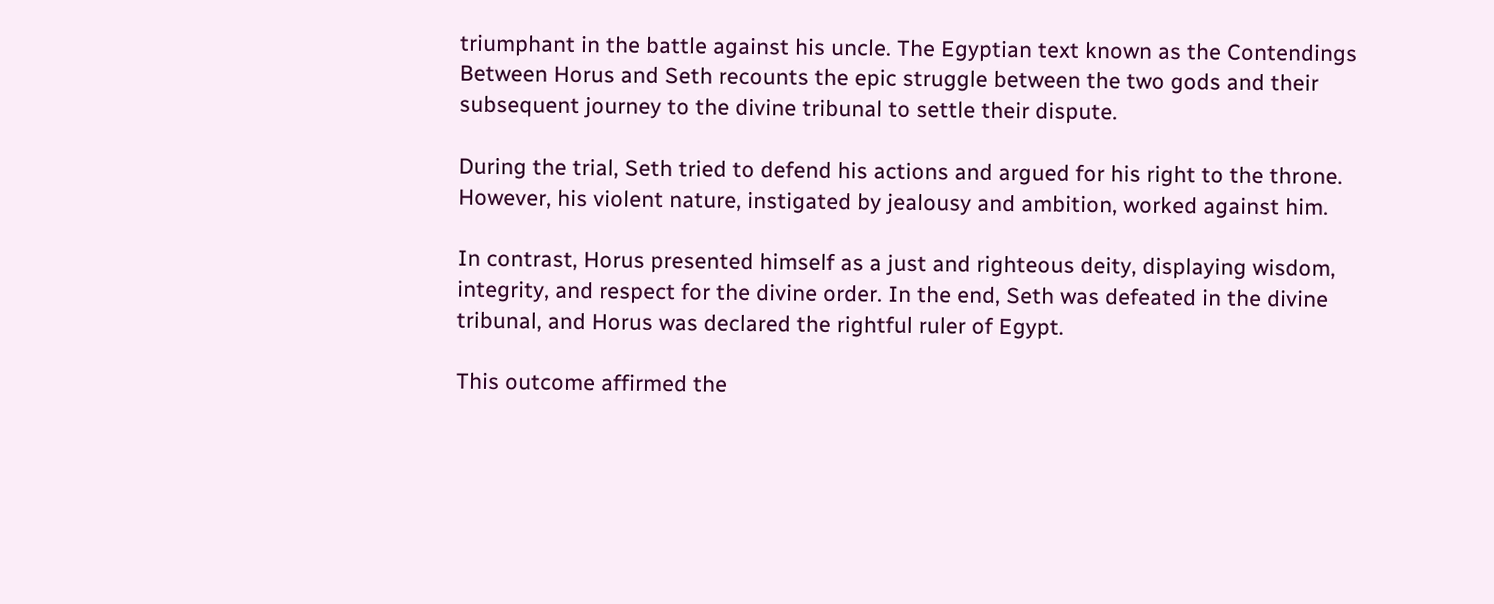triumphant in the battle against his uncle. The Egyptian text known as the Contendings Between Horus and Seth recounts the epic struggle between the two gods and their subsequent journey to the divine tribunal to settle their dispute.

During the trial, Seth tried to defend his actions and argued for his right to the throne. However, his violent nature, instigated by jealousy and ambition, worked against him.

In contrast, Horus presented himself as a just and righteous deity, displaying wisdom, integrity, and respect for the divine order. In the end, Seth was defeated in the divine tribunal, and Horus was declared the rightful ruler of Egypt.

This outcome affirmed the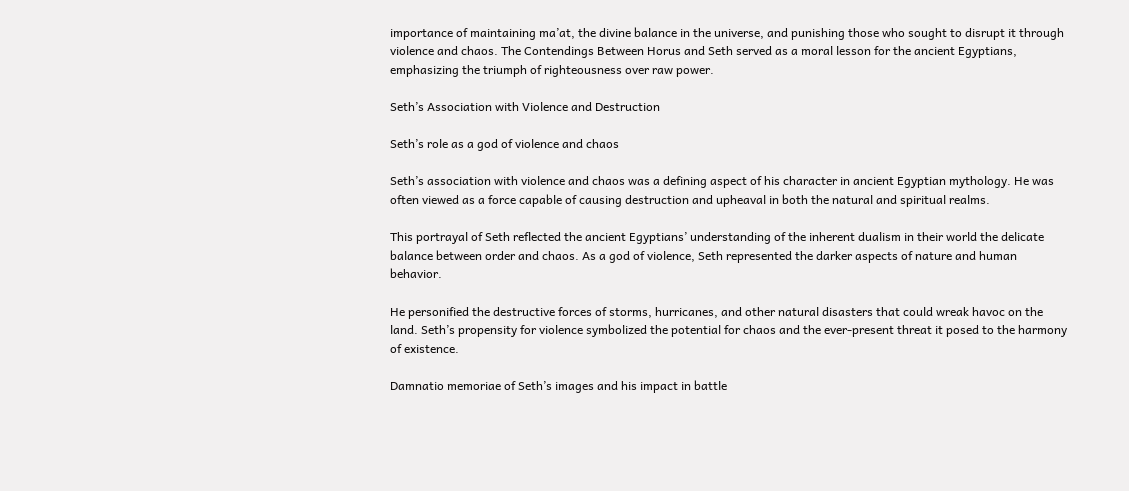importance of maintaining ma’at, the divine balance in the universe, and punishing those who sought to disrupt it through violence and chaos. The Contendings Between Horus and Seth served as a moral lesson for the ancient Egyptians, emphasizing the triumph of righteousness over raw power.

Seth’s Association with Violence and Destruction

Seth’s role as a god of violence and chaos

Seth’s association with violence and chaos was a defining aspect of his character in ancient Egyptian mythology. He was often viewed as a force capable of causing destruction and upheaval in both the natural and spiritual realms.

This portrayal of Seth reflected the ancient Egyptians’ understanding of the inherent dualism in their world the delicate balance between order and chaos. As a god of violence, Seth represented the darker aspects of nature and human behavior.

He personified the destructive forces of storms, hurricanes, and other natural disasters that could wreak havoc on the land. Seth’s propensity for violence symbolized the potential for chaos and the ever-present threat it posed to the harmony of existence.

Damnatio memoriae of Seth’s images and his impact in battle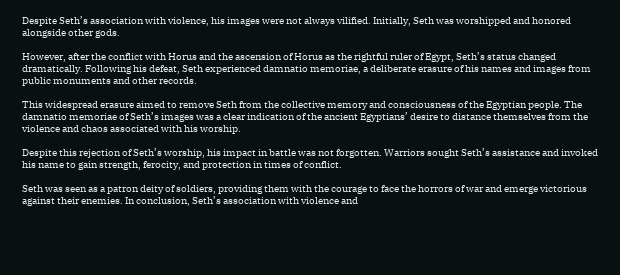Despite Seth’s association with violence, his images were not always vilified. Initially, Seth was worshipped and honored alongside other gods.

However, after the conflict with Horus and the ascension of Horus as the rightful ruler of Egypt, Seth’s status changed dramatically. Following his defeat, Seth experienced damnatio memoriae, a deliberate erasure of his names and images from public monuments and other records.

This widespread erasure aimed to remove Seth from the collective memory and consciousness of the Egyptian people. The damnatio memoriae of Seth’s images was a clear indication of the ancient Egyptians’ desire to distance themselves from the violence and chaos associated with his worship.

Despite this rejection of Seth’s worship, his impact in battle was not forgotten. Warriors sought Seth’s assistance and invoked his name to gain strength, ferocity, and protection in times of conflict.

Seth was seen as a patron deity of soldiers, providing them with the courage to face the horrors of war and emerge victorious against their enemies. In conclusion, Seth’s association with violence and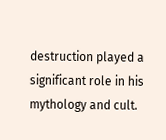destruction played a significant role in his mythology and cult.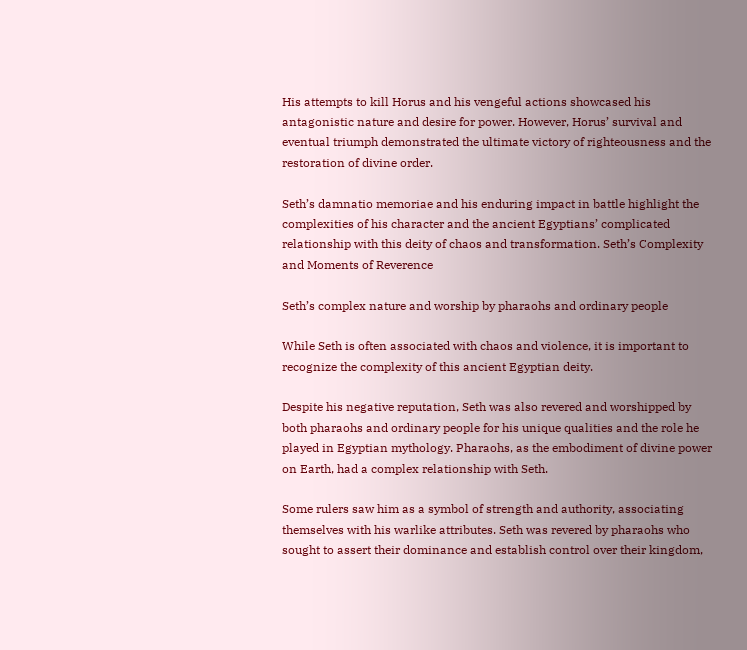His attempts to kill Horus and his vengeful actions showcased his antagonistic nature and desire for power. However, Horus’ survival and eventual triumph demonstrated the ultimate victory of righteousness and the restoration of divine order.

Seth’s damnatio memoriae and his enduring impact in battle highlight the complexities of his character and the ancient Egyptians’ complicated relationship with this deity of chaos and transformation. Seth’s Complexity and Moments of Reverence

Seth’s complex nature and worship by pharaohs and ordinary people

While Seth is often associated with chaos and violence, it is important to recognize the complexity of this ancient Egyptian deity.

Despite his negative reputation, Seth was also revered and worshipped by both pharaohs and ordinary people for his unique qualities and the role he played in Egyptian mythology. Pharaohs, as the embodiment of divine power on Earth, had a complex relationship with Seth.

Some rulers saw him as a symbol of strength and authority, associating themselves with his warlike attributes. Seth was revered by pharaohs who sought to assert their dominance and establish control over their kingdom,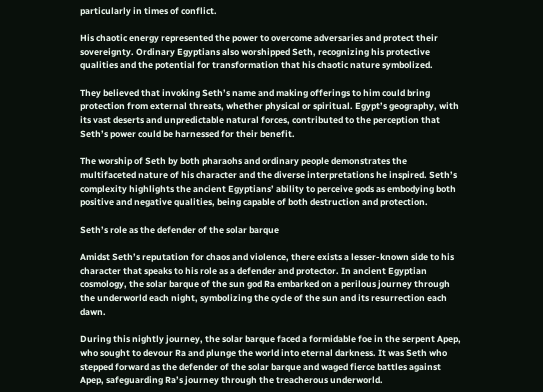particularly in times of conflict.

His chaotic energy represented the power to overcome adversaries and protect their sovereignty. Ordinary Egyptians also worshipped Seth, recognizing his protective qualities and the potential for transformation that his chaotic nature symbolized.

They believed that invoking Seth’s name and making offerings to him could bring protection from external threats, whether physical or spiritual. Egypt’s geography, with its vast deserts and unpredictable natural forces, contributed to the perception that Seth’s power could be harnessed for their benefit.

The worship of Seth by both pharaohs and ordinary people demonstrates the multifaceted nature of his character and the diverse interpretations he inspired. Seth’s complexity highlights the ancient Egyptians’ ability to perceive gods as embodying both positive and negative qualities, being capable of both destruction and protection.

Seth’s role as the defender of the solar barque

Amidst Seth’s reputation for chaos and violence, there exists a lesser-known side to his character that speaks to his role as a defender and protector. In ancient Egyptian cosmology, the solar barque of the sun god Ra embarked on a perilous journey through the underworld each night, symbolizing the cycle of the sun and its resurrection each dawn.

During this nightly journey, the solar barque faced a formidable foe in the serpent Apep, who sought to devour Ra and plunge the world into eternal darkness. It was Seth who stepped forward as the defender of the solar barque and waged fierce battles against Apep, safeguarding Ra’s journey through the treacherous underworld.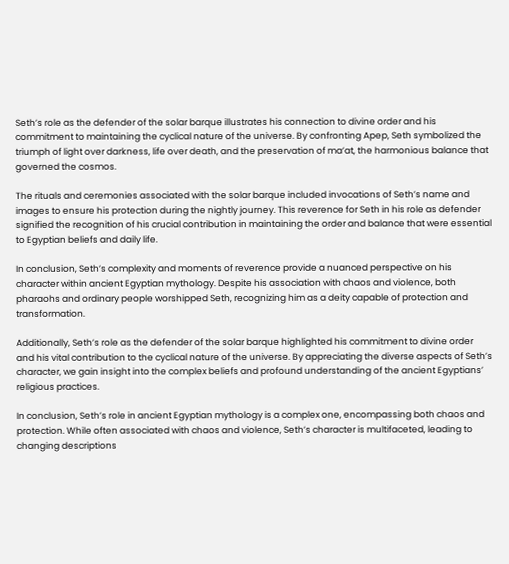Seth’s role as the defender of the solar barque illustrates his connection to divine order and his commitment to maintaining the cyclical nature of the universe. By confronting Apep, Seth symbolized the triumph of light over darkness, life over death, and the preservation of ma’at, the harmonious balance that governed the cosmos.

The rituals and ceremonies associated with the solar barque included invocations of Seth’s name and images to ensure his protection during the nightly journey. This reverence for Seth in his role as defender signified the recognition of his crucial contribution in maintaining the order and balance that were essential to Egyptian beliefs and daily life.

In conclusion, Seth’s complexity and moments of reverence provide a nuanced perspective on his character within ancient Egyptian mythology. Despite his association with chaos and violence, both pharaohs and ordinary people worshipped Seth, recognizing him as a deity capable of protection and transformation.

Additionally, Seth’s role as the defender of the solar barque highlighted his commitment to divine order and his vital contribution to the cyclical nature of the universe. By appreciating the diverse aspects of Seth’s character, we gain insight into the complex beliefs and profound understanding of the ancient Egyptians’ religious practices.

In conclusion, Seth’s role in ancient Egyptian mythology is a complex one, encompassing both chaos and protection. While often associated with chaos and violence, Seth’s character is multifaceted, leading to changing descriptions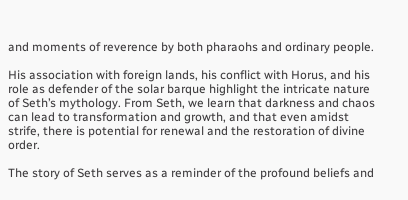and moments of reverence by both pharaohs and ordinary people.

His association with foreign lands, his conflict with Horus, and his role as defender of the solar barque highlight the intricate nature of Seth’s mythology. From Seth, we learn that darkness and chaos can lead to transformation and growth, and that even amidst strife, there is potential for renewal and the restoration of divine order.

The story of Seth serves as a reminder of the profound beliefs and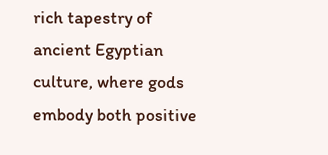rich tapestry of ancient Egyptian culture, where gods embody both positive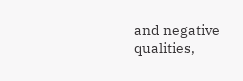and negative qualities,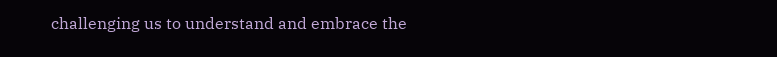challenging us to understand and embrace the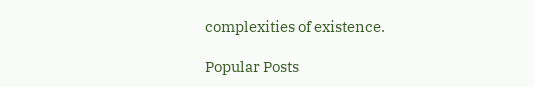complexities of existence.

Popular Posts